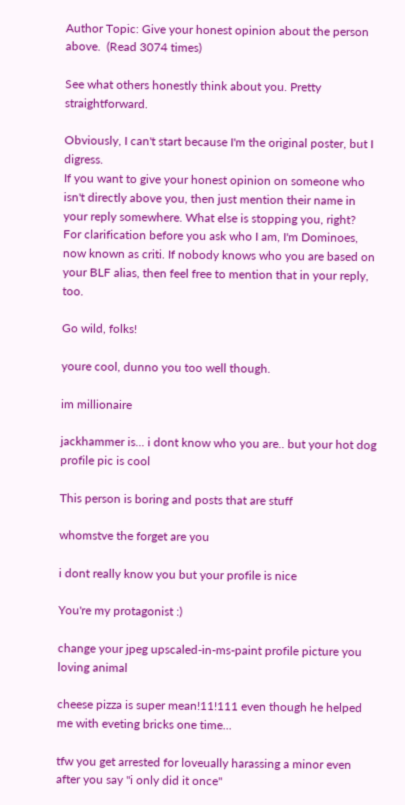Author Topic: Give your honest opinion about the person above.  (Read 3074 times)

See what others honestly think about you. Pretty straightforward.

Obviously, I can't start because I'm the original poster, but I digress.
If you want to give your honest opinion on someone who isn't directly above you, then just mention their name in your reply somewhere. What else is stopping you, right?
For clarification before you ask who I am, I'm Dominoes, now known as criti. If nobody knows who you are based on your BLF alias, then feel free to mention that in your reply, too.

Go wild, folks!

youre cool, dunno you too well though.

im millionaire

jackhammer is... i dont know who you are.. but your hot dog profile pic is cool

This person is boring and posts that are stuff

whomstve the forget are you

i dont really know you but your profile is nice

You're my protagonist :)

change your jpeg upscaled-in-ms-paint profile picture you loving animal

cheese pizza is super mean!11!111 even though he helped me with eveting bricks one time...

tfw you get arrested for loveually harassing a minor even after you say "i only did it once"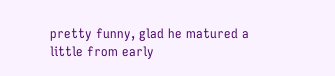pretty funny, glad he matured a little from early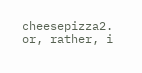cheesepizza2. or, rather, i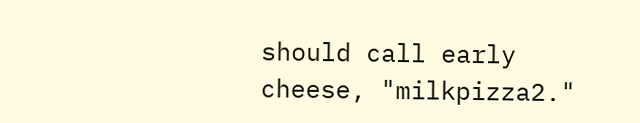should call early cheese, "milkpizza2."